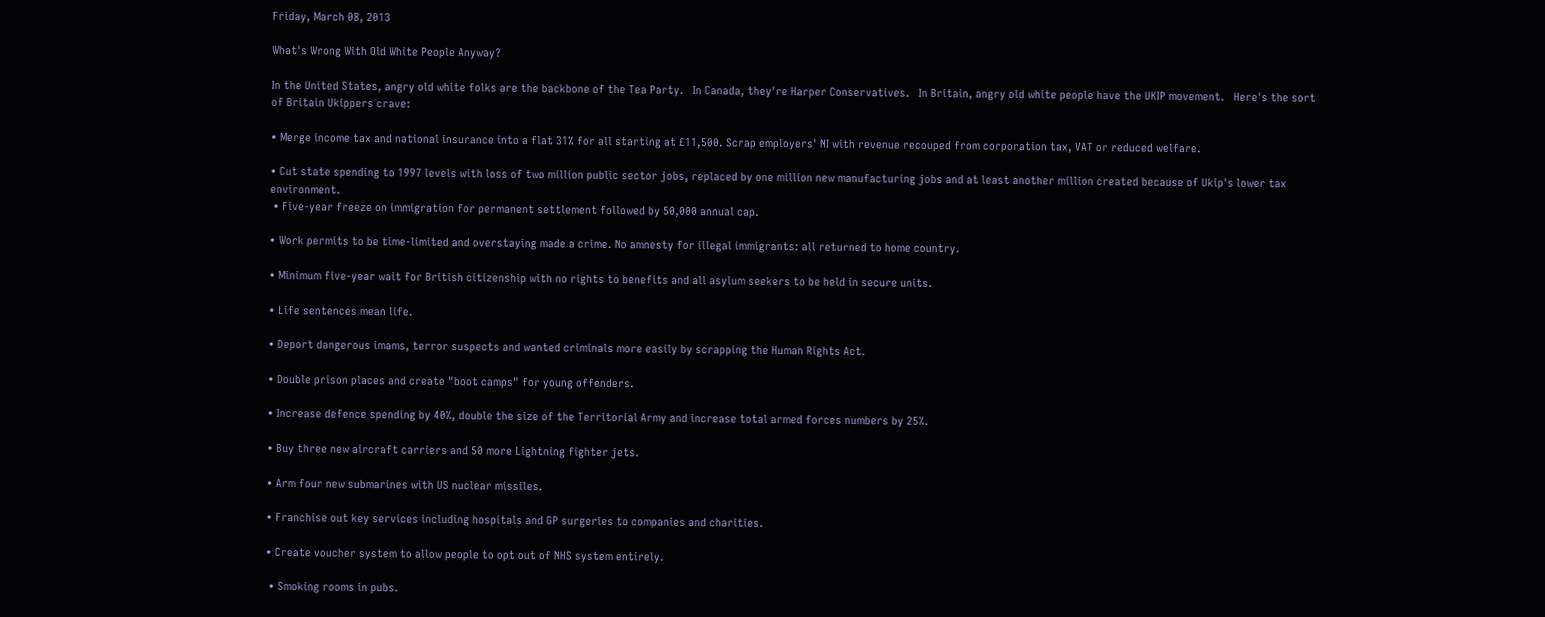Friday, March 08, 2013

What's Wrong With Old White People Anyway?

In the United States, angry old white folks are the backbone of the Tea Party.   In Canada, they're Harper Conservatives.   In Britain, angry old white people have the UKIP movement.   Here's the sort of Britain Ukippers crave:

• Merge income tax and national insurance into a flat 31% for all starting at £11,500. Scrap employers' NI with revenue recouped from corporation tax, VAT or reduced welfare.

• Cut state spending to 1997 levels with loss of two million public sector jobs, replaced by one million new manufacturing jobs and at least another million created because of Ukip's lower tax environment.
 • Five-year freeze on immigration for permanent settlement followed by 50,000 annual cap.

• Work permits to be time-limited and overstaying made a crime. No amnesty for illegal immigrants: all returned to home country.

• Minimum five-year wait for British citizenship with no rights to benefits and all asylum seekers to be held in secure units.

• Life sentences mean life.

• Deport dangerous imams, terror suspects and wanted criminals more easily by scrapping the Human Rights Act.

• Double prison places and create "boot camps" for young offenders.

• Increase defence spending by 40%, double the size of the Territorial Army and increase total armed forces numbers by 25%.

• Buy three new aircraft carriers and 50 more Lightning fighter jets.

• Arm four new submarines with US nuclear missiles.

• Franchise out key services including hospitals and GP surgeries to companies and charities.

• Create voucher system to allow people to opt out of NHS system entirely.

 • Smoking rooms in pubs.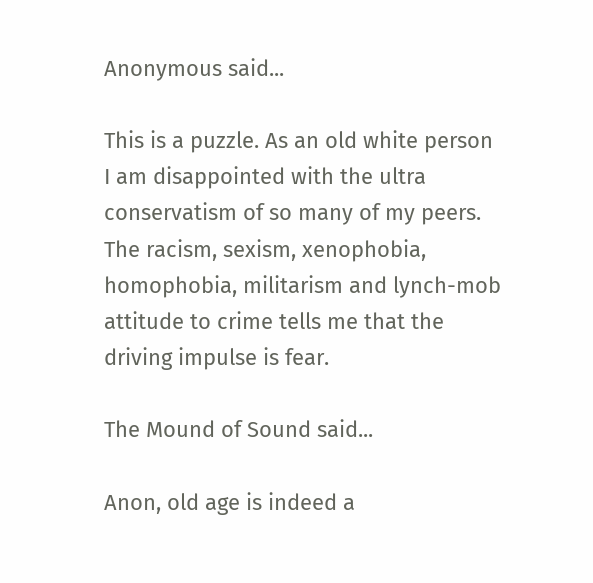Anonymous said...

This is a puzzle. As an old white person I am disappointed with the ultra conservatism of so many of my peers. The racism, sexism, xenophobia, homophobia, militarism and lynch-mob attitude to crime tells me that the driving impulse is fear.

The Mound of Sound said...

Anon, old age is indeed a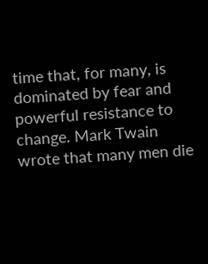time that, for many, is dominated by fear and powerful resistance to change. Mark Twain wrote that many men die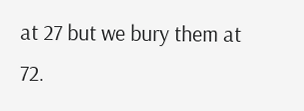at 27 but we bury them at 72.